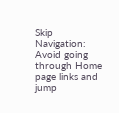Skip Navigation: Avoid going through Home page links and jump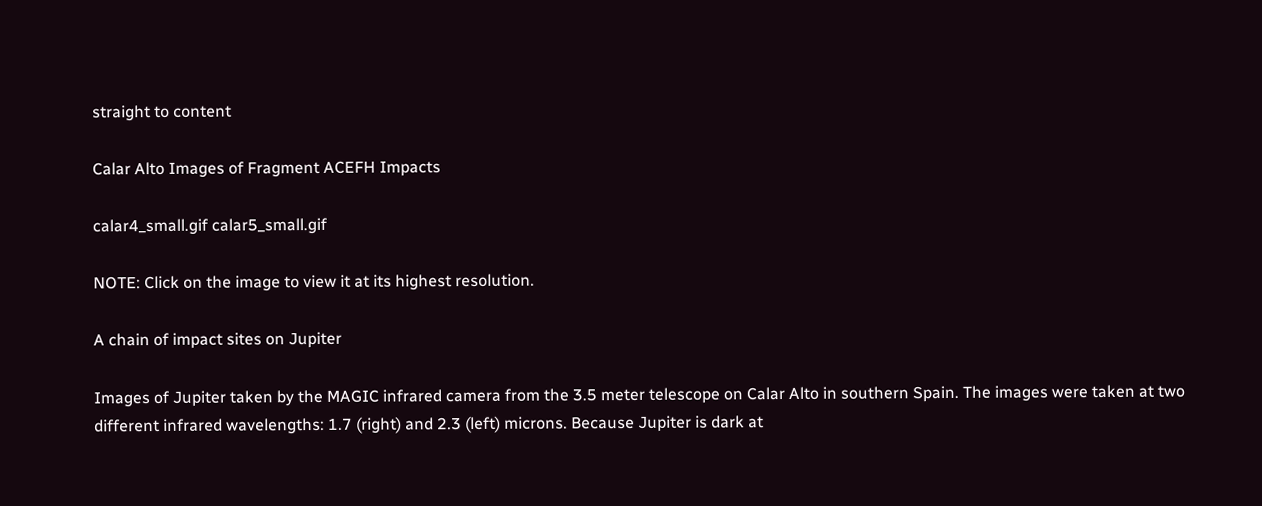straight to content

Calar Alto Images of Fragment ACEFH Impacts

calar4_small.gif calar5_small.gif

NOTE: Click on the image to view it at its highest resolution.

A chain of impact sites on Jupiter

Images of Jupiter taken by the MAGIC infrared camera from the 3.5 meter telescope on Calar Alto in southern Spain. The images were taken at two different infrared wavelengths: 1.7 (right) and 2.3 (left) microns. Because Jupiter is dark at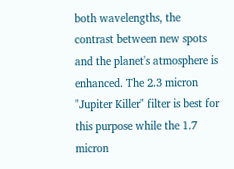both wavelengths, the contrast between new spots and the planet's atmosphere is enhanced. The 2.3 micron "Jupiter Killer" filter is best for this purpose while the 1.7 micron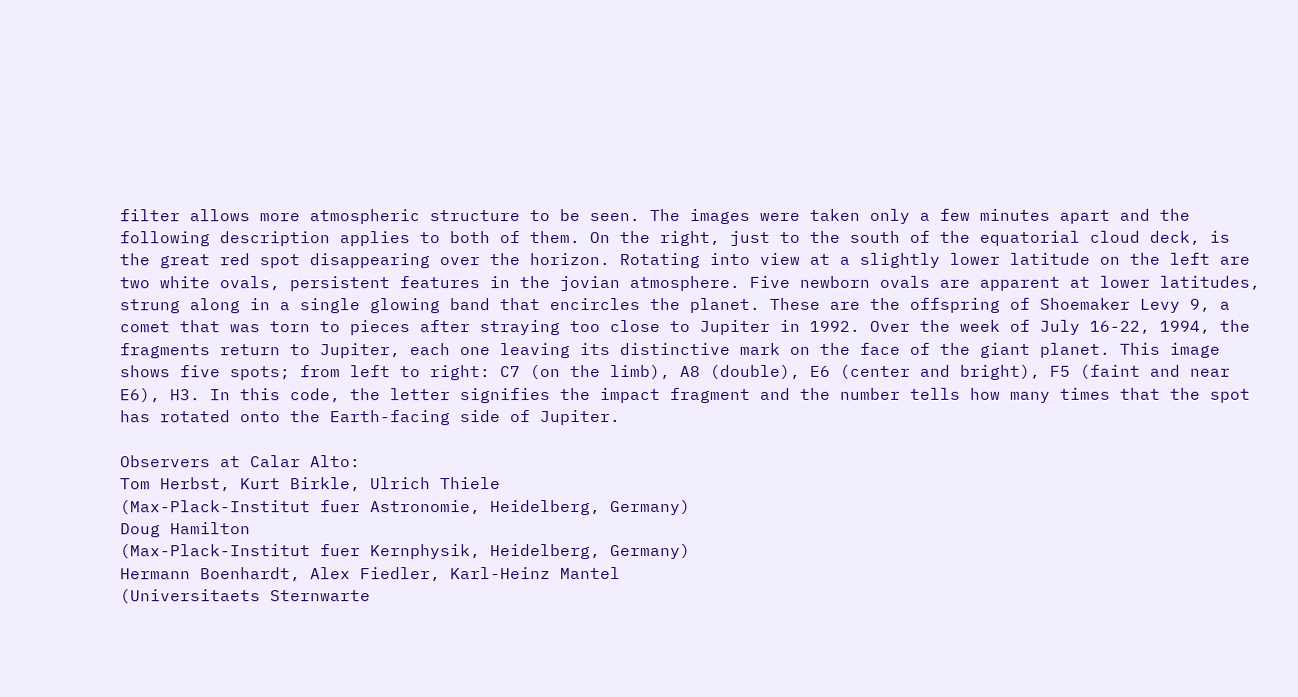filter allows more atmospheric structure to be seen. The images were taken only a few minutes apart and the following description applies to both of them. On the right, just to the south of the equatorial cloud deck, is the great red spot disappearing over the horizon. Rotating into view at a slightly lower latitude on the left are two white ovals, persistent features in the jovian atmosphere. Five newborn ovals are apparent at lower latitudes, strung along in a single glowing band that encircles the planet. These are the offspring of Shoemaker Levy 9, a comet that was torn to pieces after straying too close to Jupiter in 1992. Over the week of July 16-22, 1994, the fragments return to Jupiter, each one leaving its distinctive mark on the face of the giant planet. This image shows five spots; from left to right: C7 (on the limb), A8 (double), E6 (center and bright), F5 (faint and near E6), H3. In this code, the letter signifies the impact fragment and the number tells how many times that the spot has rotated onto the Earth-facing side of Jupiter.

Observers at Calar Alto:
Tom Herbst, Kurt Birkle, Ulrich Thiele
(Max-Plack-Institut fuer Astronomie, Heidelberg, Germany)
Doug Hamilton
(Max-Plack-Institut fuer Kernphysik, Heidelberg, Germany)
Hermann Boenhardt, Alex Fiedler, Karl-Heinz Mantel
(Universitaets Sternwarte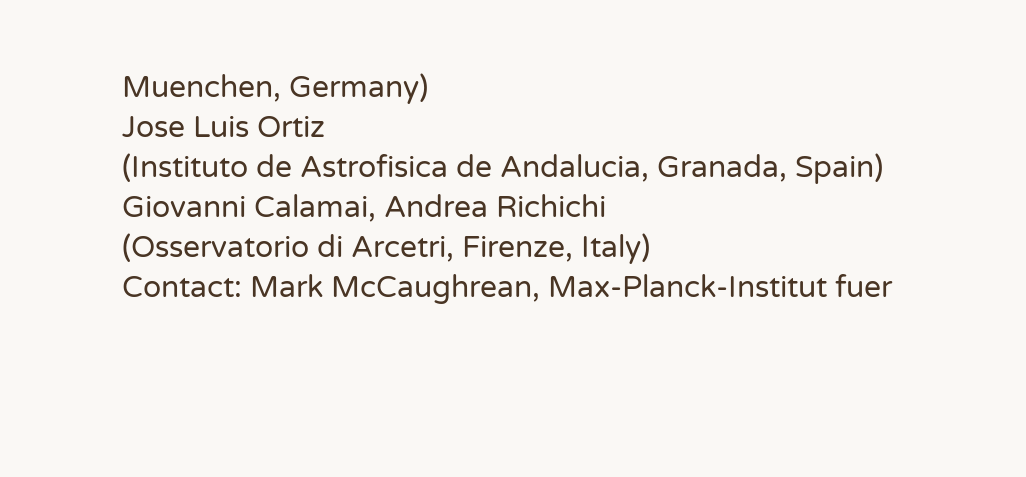Muenchen, Germany)
Jose Luis Ortiz
(Instituto de Astrofisica de Andalucia, Granada, Spain)
Giovanni Calamai, Andrea Richichi
(Osservatorio di Arcetri, Firenze, Italy)
Contact: Mark McCaughrean, Max-Planck-Institut fuer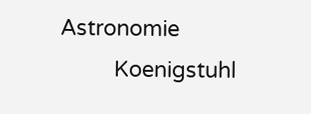Astronomie
         Koenigstuhl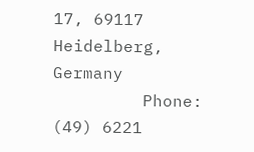17, 69117 Heidelberg, Germany
         Phone: (49) 6221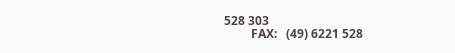528 303
         FAX:   (49) 6221 528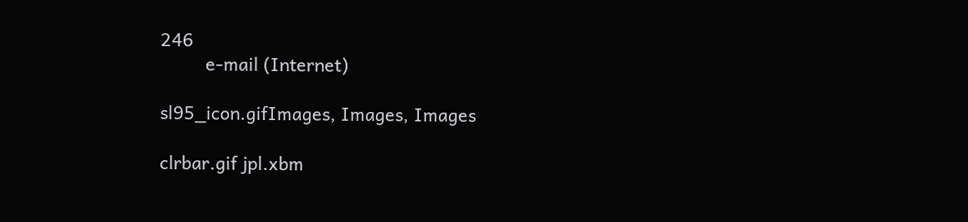246
         e-mail (Internet)

sl95_icon.gifImages, Images, Images

clrbar.gif jpl.xbm